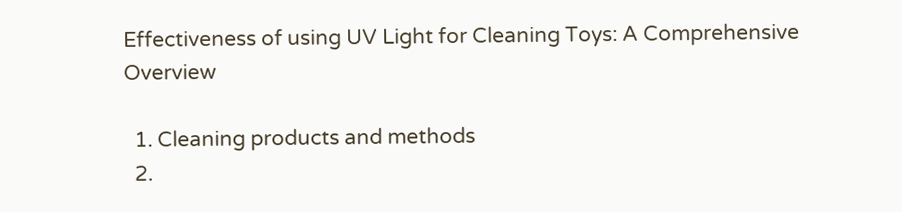Effectiveness of using UV Light for Cleaning Toys: A Comprehensive Overview

  1. Cleaning products and methods
  2.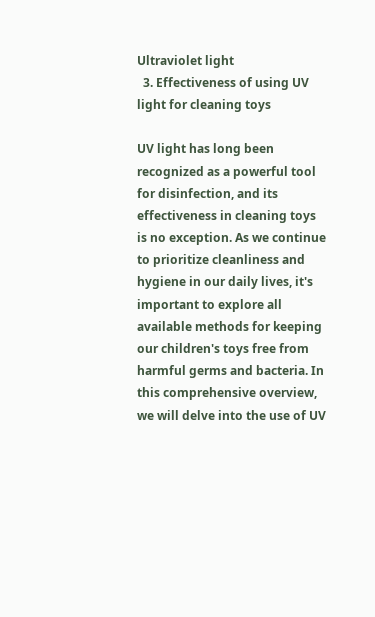Ultraviolet light
  3. Effectiveness of using UV light for cleaning toys

UV light has long been recognized as a powerful tool for disinfection, and its effectiveness in cleaning toys is no exception. As we continue to prioritize cleanliness and hygiene in our daily lives, it's important to explore all available methods for keeping our children's toys free from harmful germs and bacteria. In this comprehensive overview, we will delve into the use of UV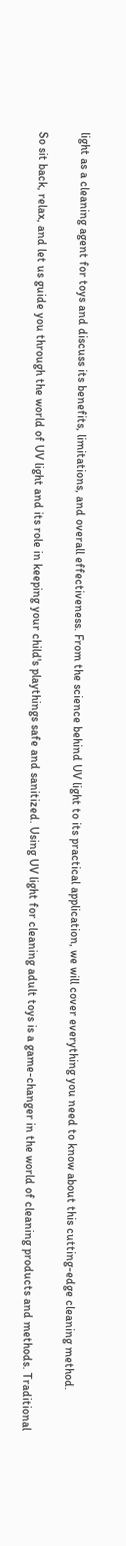light as a cleaning agent for toys and discuss its benefits, limitations, and overall effectiveness. From the science behind UV light to its practical application, we will cover everything you need to know about this cutting-edge cleaning method.

So sit back, relax, and let us guide you through the world of UV light and its role in keeping your child's playthings safe and sanitized. Using UV light for cleaning adult toys is a game-changer in the world of cleaning products and methods. Traditional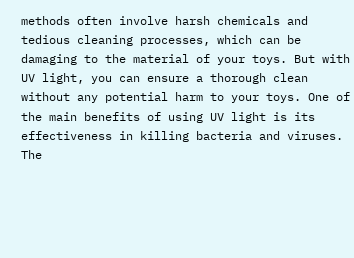methods often involve harsh chemicals and tedious cleaning processes, which can be damaging to the material of your toys. But with UV light, you can ensure a thorough clean without any potential harm to your toys. One of the main benefits of using UV light is its effectiveness in killing bacteria and viruses. The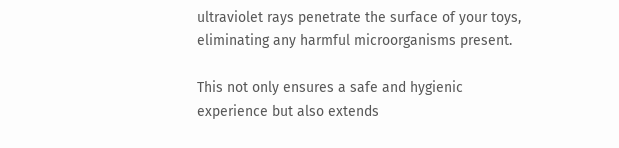ultraviolet rays penetrate the surface of your toys, eliminating any harmful microorganisms present.

This not only ensures a safe and hygienic experience but also extends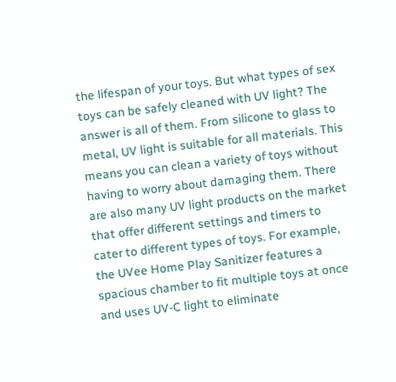the lifespan of your toys. But what types of sex toys can be safely cleaned with UV light? The answer is all of them. From silicone to glass to metal, UV light is suitable for all materials. This means you can clean a variety of toys without having to worry about damaging them. There are also many UV light products on the market that offer different settings and timers to cater to different types of toys. For example, the UVee Home Play Sanitizer features a spacious chamber to fit multiple toys at once and uses UV-C light to eliminate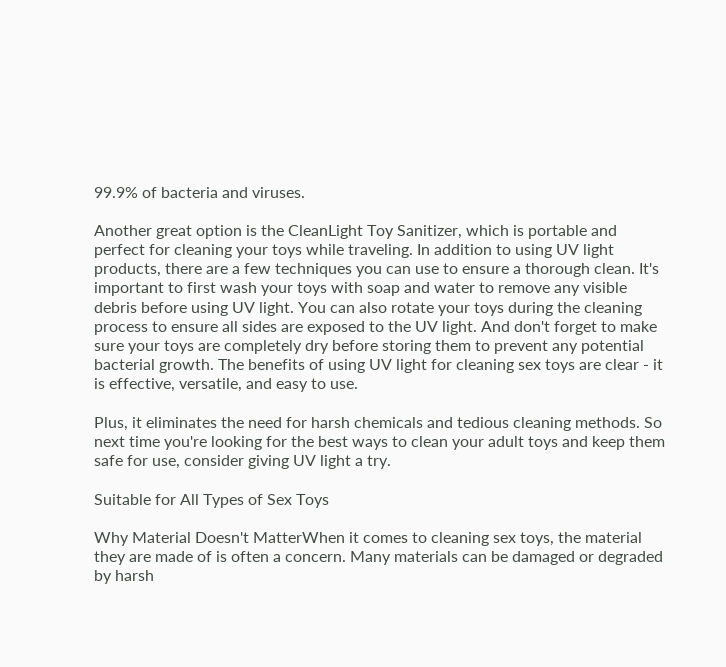99.9% of bacteria and viruses.

Another great option is the CleanLight Toy Sanitizer, which is portable and perfect for cleaning your toys while traveling. In addition to using UV light products, there are a few techniques you can use to ensure a thorough clean. It's important to first wash your toys with soap and water to remove any visible debris before using UV light. You can also rotate your toys during the cleaning process to ensure all sides are exposed to the UV light. And don't forget to make sure your toys are completely dry before storing them to prevent any potential bacterial growth. The benefits of using UV light for cleaning sex toys are clear - it is effective, versatile, and easy to use.

Plus, it eliminates the need for harsh chemicals and tedious cleaning methods. So next time you're looking for the best ways to clean your adult toys and keep them safe for use, consider giving UV light a try.

Suitable for All Types of Sex Toys

Why Material Doesn't MatterWhen it comes to cleaning sex toys, the material they are made of is often a concern. Many materials can be damaged or degraded by harsh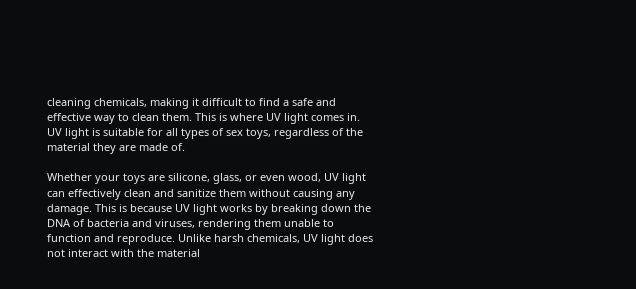cleaning chemicals, making it difficult to find a safe and effective way to clean them. This is where UV light comes in. UV light is suitable for all types of sex toys, regardless of the material they are made of.

Whether your toys are silicone, glass, or even wood, UV light can effectively clean and sanitize them without causing any damage. This is because UV light works by breaking down the DNA of bacteria and viruses, rendering them unable to function and reproduce. Unlike harsh chemicals, UV light does not interact with the material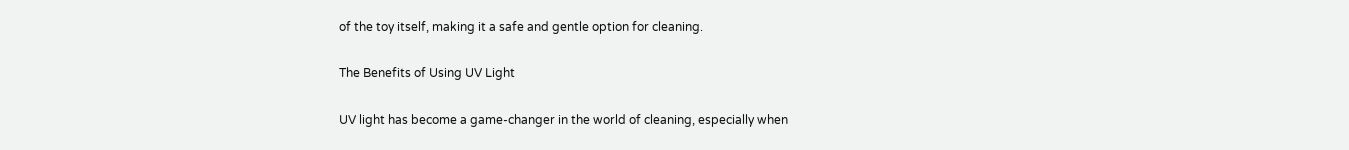of the toy itself, making it a safe and gentle option for cleaning.

The Benefits of Using UV Light

UV light has become a game-changer in the world of cleaning, especially when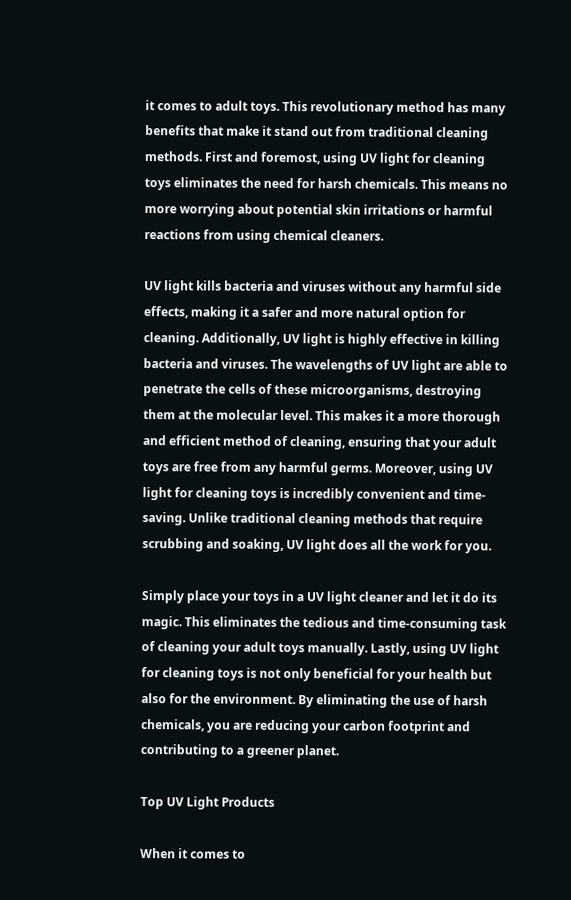it comes to adult toys. This revolutionary method has many benefits that make it stand out from traditional cleaning methods. First and foremost, using UV light for cleaning toys eliminates the need for harsh chemicals. This means no more worrying about potential skin irritations or harmful reactions from using chemical cleaners.

UV light kills bacteria and viruses without any harmful side effects, making it a safer and more natural option for cleaning. Additionally, UV light is highly effective in killing bacteria and viruses. The wavelengths of UV light are able to penetrate the cells of these microorganisms, destroying them at the molecular level. This makes it a more thorough and efficient method of cleaning, ensuring that your adult toys are free from any harmful germs. Moreover, using UV light for cleaning toys is incredibly convenient and time-saving. Unlike traditional cleaning methods that require scrubbing and soaking, UV light does all the work for you.

Simply place your toys in a UV light cleaner and let it do its magic. This eliminates the tedious and time-consuming task of cleaning your adult toys manually. Lastly, using UV light for cleaning toys is not only beneficial for your health but also for the environment. By eliminating the use of harsh chemicals, you are reducing your carbon footprint and contributing to a greener planet.

Top UV Light Products

When it comes to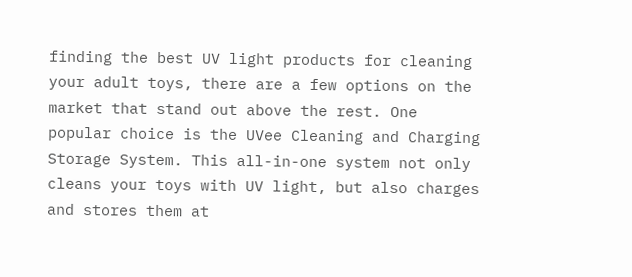finding the best UV light products for cleaning your adult toys, there are a few options on the market that stand out above the rest. One popular choice is the UVee Cleaning and Charging Storage System. This all-in-one system not only cleans your toys with UV light, but also charges and stores them at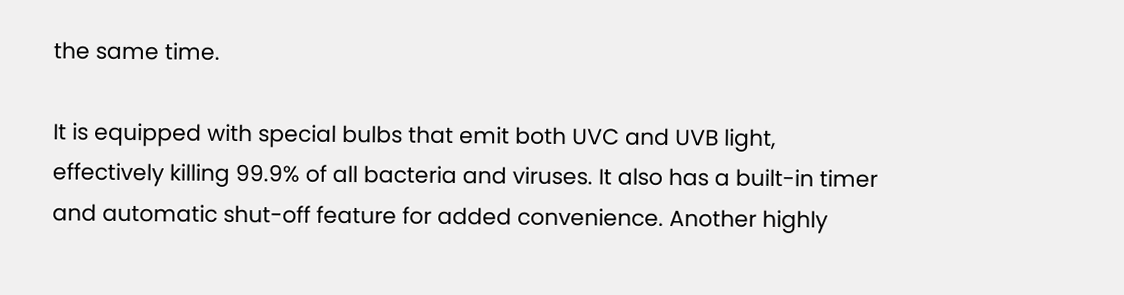the same time.

It is equipped with special bulbs that emit both UVC and UVB light, effectively killing 99.9% of all bacteria and viruses. It also has a built-in timer and automatic shut-off feature for added convenience. Another highly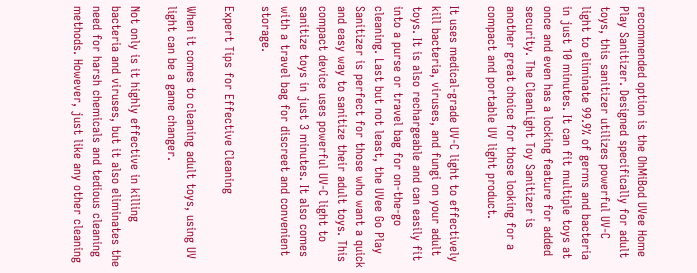recommended option is the OhMiBod UVee Home Play Sanitizer. Designed specifically for adult toys, this sanitizer utilizes powerful UV-C light to eliminate 99.9% of germs and bacteria in just 10 minutes. It can fit multiple toys at once and even has a locking feature for added security. The CleanLight Toy Sanitizer is another great choice for those looking for a compact and portable UV light product.

It uses medical-grade UV-C light to effectively kill bacteria, viruses, and fungi on your adult toys. It is also rechargeable and can easily fit into a purse or travel bag for on-the-go cleaning. Last but not least, the UVee Go Play Sanitizer is perfect for those who want a quick and easy way to sanitize their adult toys. This compact device uses powerful UV-C light to sanitize toys in just 3 minutes. It also comes with a travel bag for discreet and convenient storage.

Expert Tips for Effective Cleaning

When it comes to cleaning adult toys, using UV light can be a game changer.

Not only is it highly effective in killing bacteria and viruses, but it also eliminates the need for harsh chemicals and tedious cleaning methods. However, just like any other cleaning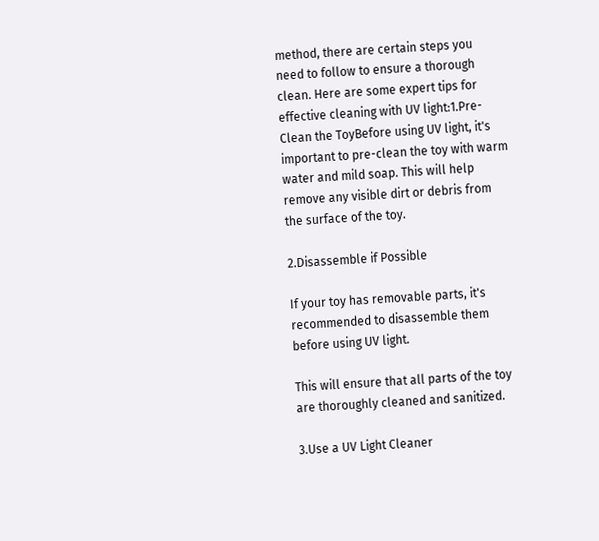method, there are certain steps you need to follow to ensure a thorough clean. Here are some expert tips for effective cleaning with UV light:1.Pre-Clean the ToyBefore using UV light, it's important to pre-clean the toy with warm water and mild soap. This will help remove any visible dirt or debris from the surface of the toy.

2.Disassemble if Possible

If your toy has removable parts, it's recommended to disassemble them before using UV light.

This will ensure that all parts of the toy are thoroughly cleaned and sanitized.

3.Use a UV Light Cleaner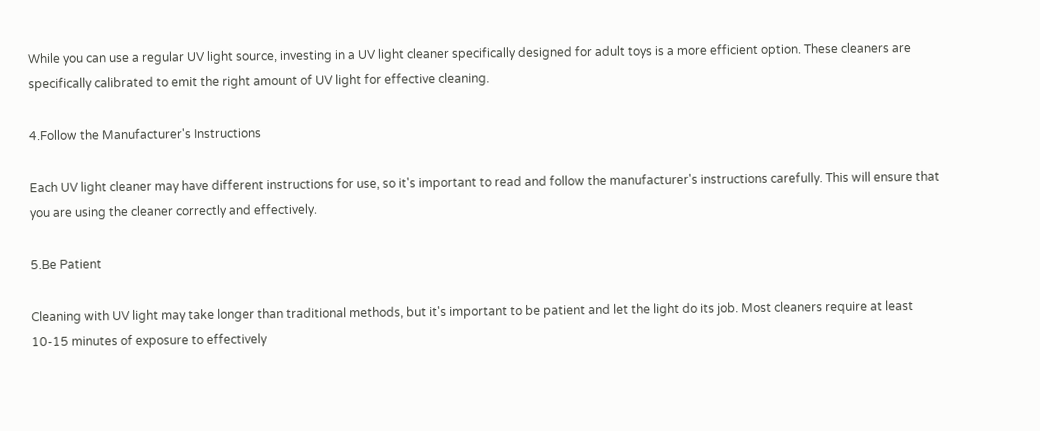While you can use a regular UV light source, investing in a UV light cleaner specifically designed for adult toys is a more efficient option. These cleaners are specifically calibrated to emit the right amount of UV light for effective cleaning.

4.Follow the Manufacturer's Instructions

Each UV light cleaner may have different instructions for use, so it's important to read and follow the manufacturer's instructions carefully. This will ensure that you are using the cleaner correctly and effectively.

5.Be Patient

Cleaning with UV light may take longer than traditional methods, but it's important to be patient and let the light do its job. Most cleaners require at least 10-15 minutes of exposure to effectively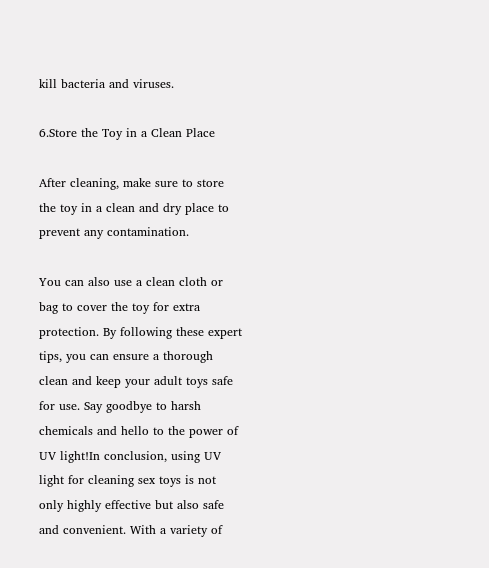kill bacteria and viruses.

6.Store the Toy in a Clean Place

After cleaning, make sure to store the toy in a clean and dry place to prevent any contamination.

You can also use a clean cloth or bag to cover the toy for extra protection. By following these expert tips, you can ensure a thorough clean and keep your adult toys safe for use. Say goodbye to harsh chemicals and hello to the power of UV light!In conclusion, using UV light for cleaning sex toys is not only highly effective but also safe and convenient. With a variety of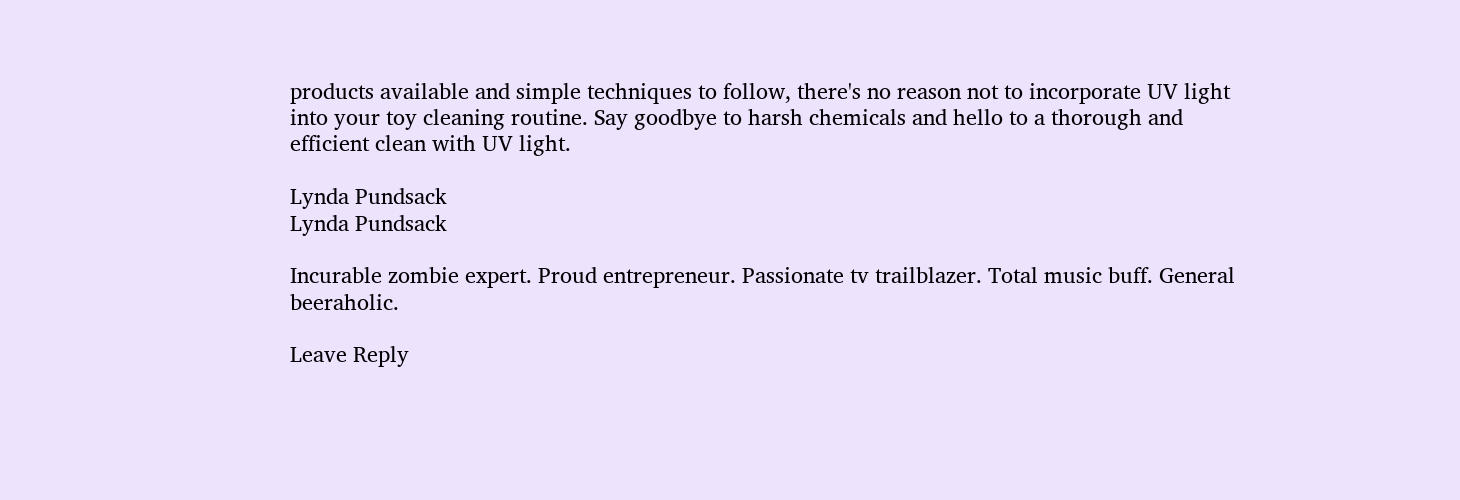products available and simple techniques to follow, there's no reason not to incorporate UV light into your toy cleaning routine. Say goodbye to harsh chemicals and hello to a thorough and efficient clean with UV light.

Lynda Pundsack
Lynda Pundsack

Incurable zombie expert. Proud entrepreneur. Passionate tv trailblazer. Total music buff. General beeraholic.

Leave Reply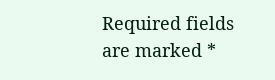Required fields are marked *